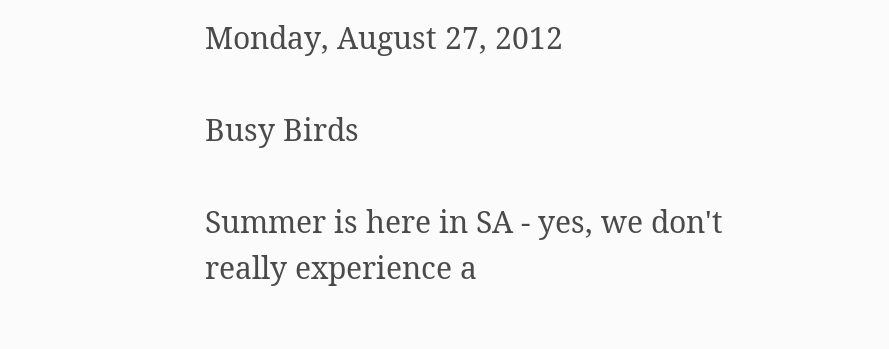Monday, August 27, 2012

Busy Birds

Summer is here in SA - yes, we don't really experience a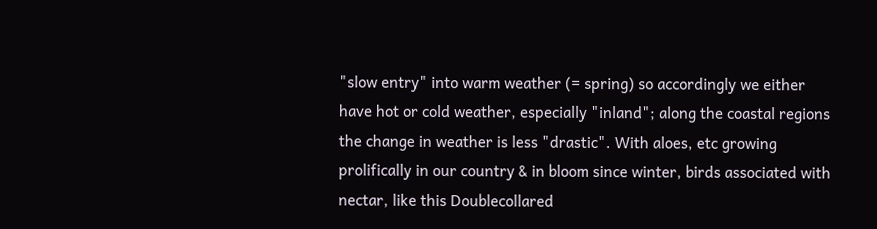"slow entry" into warm weather (= spring) so accordingly we either have hot or cold weather, especially "inland"; along the coastal regions the change in weather is less "drastic". With aloes, etc growing prolifically in our country & in bloom since winter, birds associated with nectar, like this Doublecollared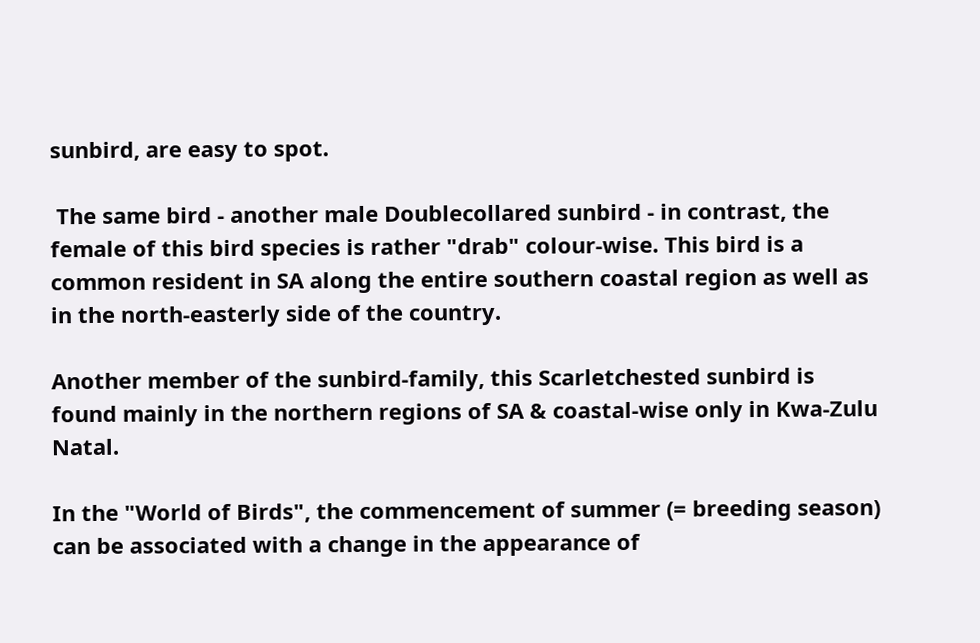sunbird, are easy to spot.

 The same bird - another male Doublecollared sunbird - in contrast, the female of this bird species is rather "drab" colour-wise. This bird is a common resident in SA along the entire southern coastal region as well as in the north-easterly side of the country.

Another member of the sunbird-family, this Scarletchested sunbird is found mainly in the northern regions of SA & coastal-wise only in Kwa-Zulu Natal.

In the "World of Birds", the commencement of summer (= breeding season) can be associated with a change in the appearance of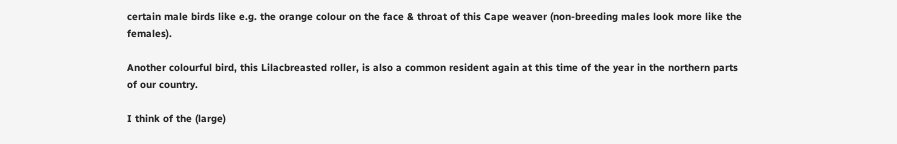certain male birds like e.g. the orange colour on the face & throat of this Cape weaver (non-breeding males look more like the females).

Another colourful bird, this Lilacbreasted roller, is also a common resident again at this time of the year in the northern parts of our country.

I think of the (large)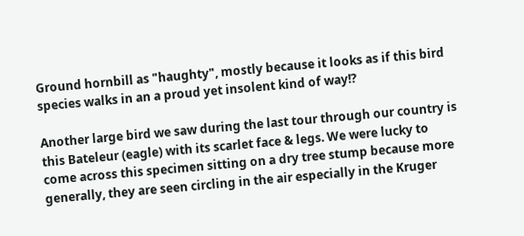Ground hornbill as "haughty", mostly because it looks as if this bird species walks in an a proud yet insolent kind of way!?

Another large bird we saw during the last tour through our country is this Bateleur (eagle) with its scarlet face & legs. We were lucky to come across this specimen sitting on a dry tree stump because more generally, they are seen circling in the air especially in the Kruger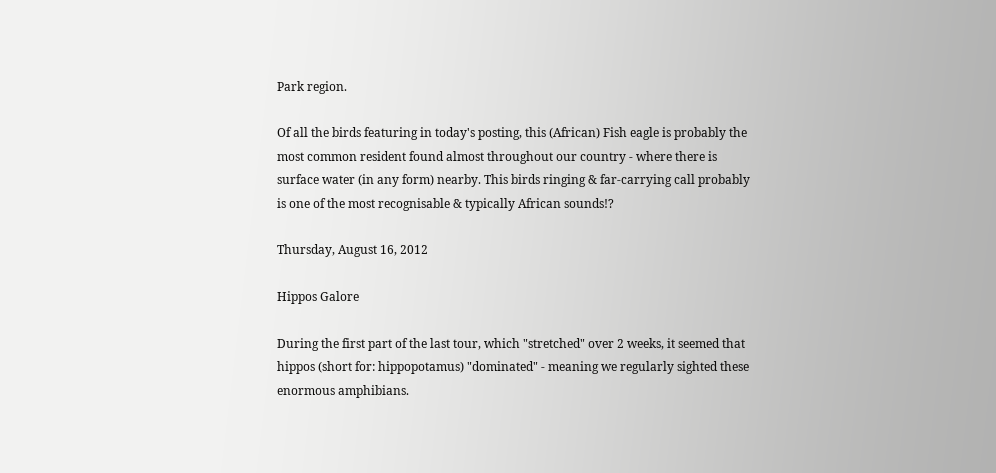Park region.

Of all the birds featuring in today's posting, this (African) Fish eagle is probably the most common resident found almost throughout our country - where there is surface water (in any form) nearby. This birds ringing & far-carrying call probably is one of the most recognisable & typically African sounds!?

Thursday, August 16, 2012

Hippos Galore

During the first part of the last tour, which "stretched" over 2 weeks, it seemed that hippos (short for: hippopotamus) "dominated" - meaning we regularly sighted these enormous amphibians.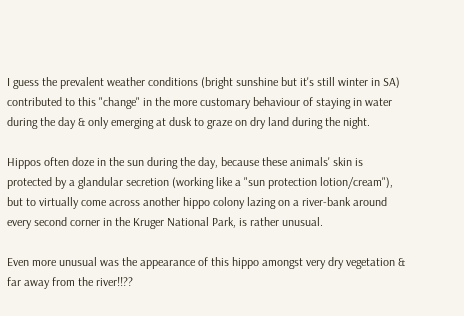I guess the prevalent weather conditions (bright sunshine but it's still winter in SA) contributed to this "change" in the more customary behaviour of staying in water during the day & only emerging at dusk to graze on dry land during the night.

Hippos often doze in the sun during the day, because these animals' skin is protected by a glandular secretion (working like a "sun protection lotion/cream"), but to virtually come across another hippo colony lazing on a river-bank around every second corner in the Kruger National Park, is rather unusual.

Even more unusual was the appearance of this hippo amongst very dry vegetation & far away from the river!!??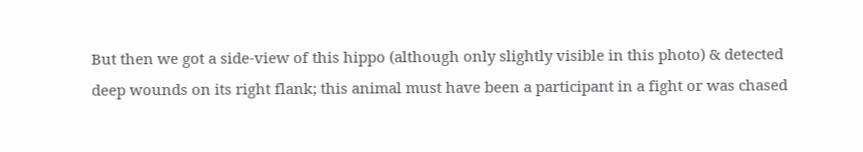But then we got a side-view of this hippo (although only slightly visible in this photo) & detected deep wounds on its right flank; this animal must have been a participant in a fight or was chased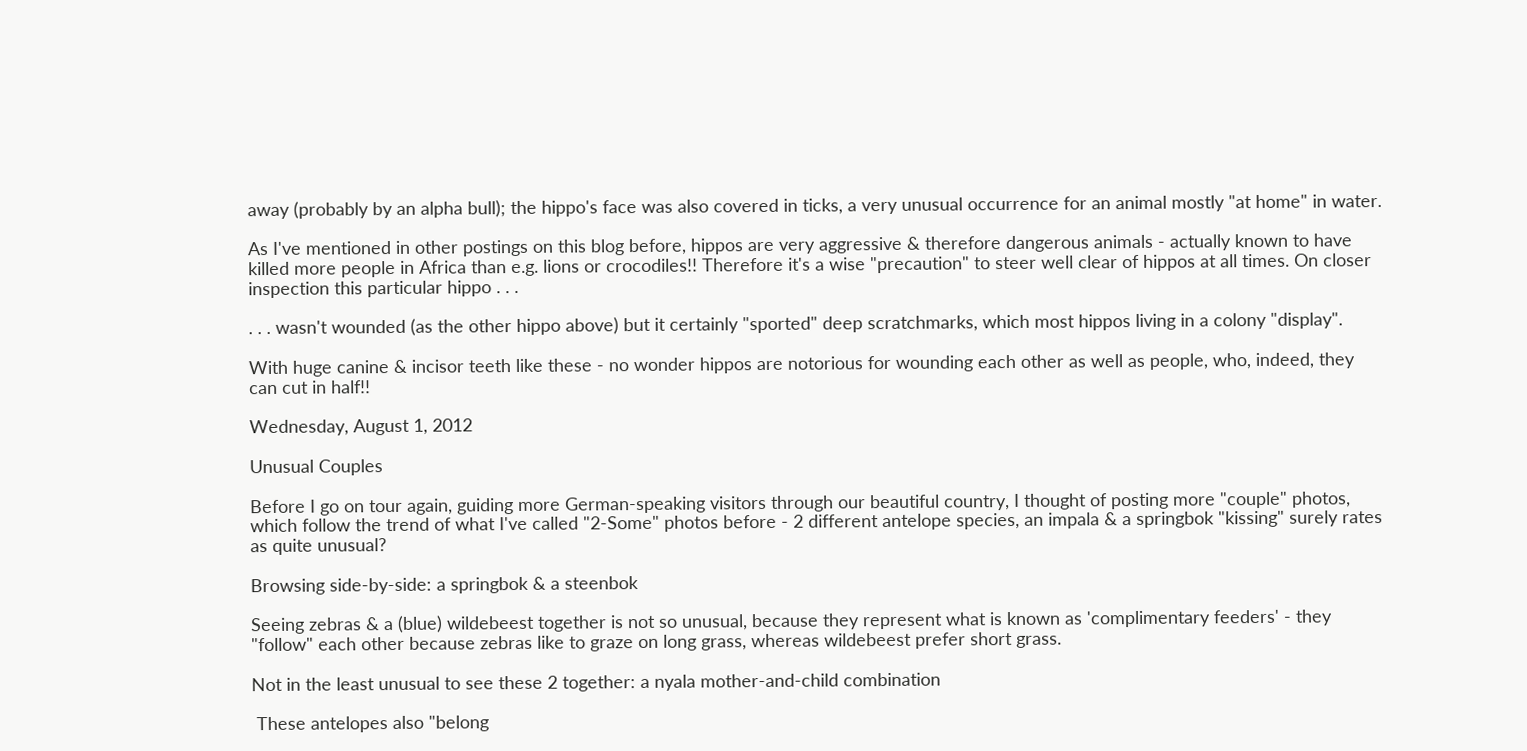away (probably by an alpha bull); the hippo's face was also covered in ticks, a very unusual occurrence for an animal mostly "at home" in water.

As I've mentioned in other postings on this blog before, hippos are very aggressive & therefore dangerous animals - actually known to have killed more people in Africa than e.g. lions or crocodiles!! Therefore it's a wise "precaution" to steer well clear of hippos at all times. On closer inspection this particular hippo . . .

. . . wasn't wounded (as the other hippo above) but it certainly "sported" deep scratchmarks, which most hippos living in a colony "display".

With huge canine & incisor teeth like these - no wonder hippos are notorious for wounding each other as well as people, who, indeed, they can cut in half!!

Wednesday, August 1, 2012

Unusual Couples

Before I go on tour again, guiding more German-speaking visitors through our beautiful country, I thought of posting more "couple" photos, which follow the trend of what I've called "2-Some" photos before - 2 different antelope species, an impala & a springbok "kissing" surely rates as quite unusual?

Browsing side-by-side: a springbok & a steenbok

Seeing zebras & a (blue) wildebeest together is not so unusual, because they represent what is known as 'complimentary feeders' - they "follow" each other because zebras like to graze on long grass, whereas wildebeest prefer short grass.

Not in the least unusual to see these 2 together: a nyala mother-and-child combination

 These antelopes also "belong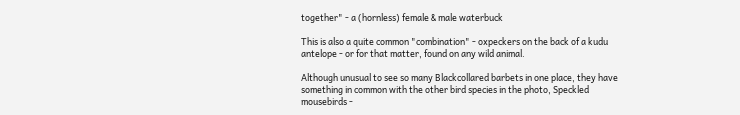together" - a (hornless) female & male waterbuck

This is also a quite common "combination" - oxpeckers on the back of a kudu antelope - or for that matter, found on any wild animal.

Although unusual to see so many Blackcollared barbets in one place, they have something in common with the other bird species in the photo, Speckled mousebirds -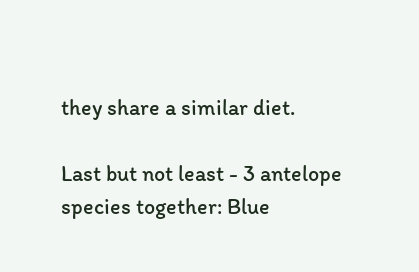they share a similar diet.

Last but not least - 3 antelope species together: Blue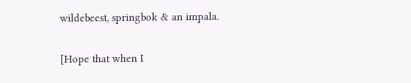wildebeest, springbok & an impala.

[Hope that when I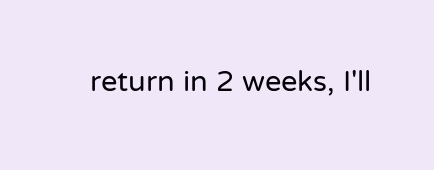return in 2 weeks, I'll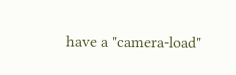have a "camera-load"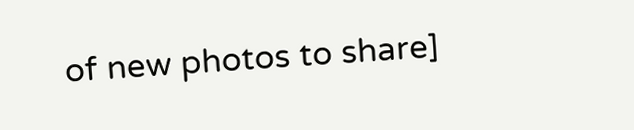of new photos to share]